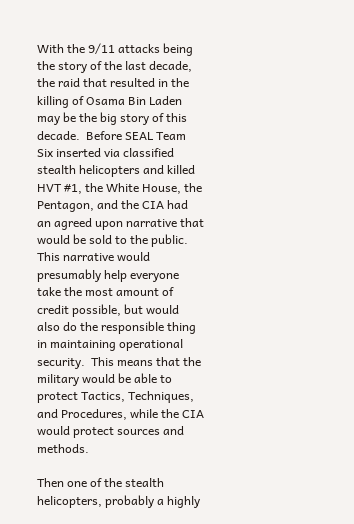With the 9/11 attacks being the story of the last decade, the raid that resulted in the killing of Osama Bin Laden may be the big story of this decade.  Before SEAL Team Six inserted via classified stealth helicopters and killed HVT #1, the White House, the Pentagon, and the CIA had an agreed upon narrative that would be sold to the public.  This narrative would presumably help everyone take the most amount of credit possible, but would also do the responsible thing in maintaining operational security.  This means that the military would be able to protect Tactics, Techniques, and Procedures, while the CIA would protect sources and methods.

Then one of the stealth helicopters, probably a highly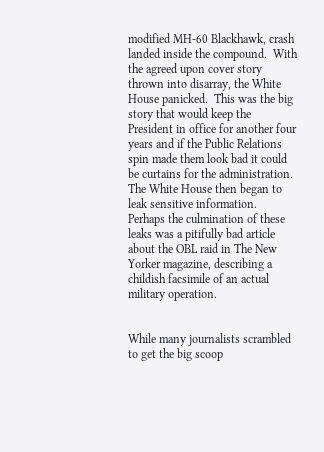modified MH-60 Blackhawk, crash landed inside the compound.  With the agreed upon cover story thrown into disarray, the White House panicked.  This was the big story that would keep the President in office for another four years and if the Public Relations spin made them look bad it could be curtains for the administration.  The White House then began to leak sensitive information.  Perhaps the culmination of these leaks was a pitifully bad article about the OBL raid in The New Yorker magazine, describing a childish facsimile of an actual military operation.


While many journalists scrambled to get the big scoop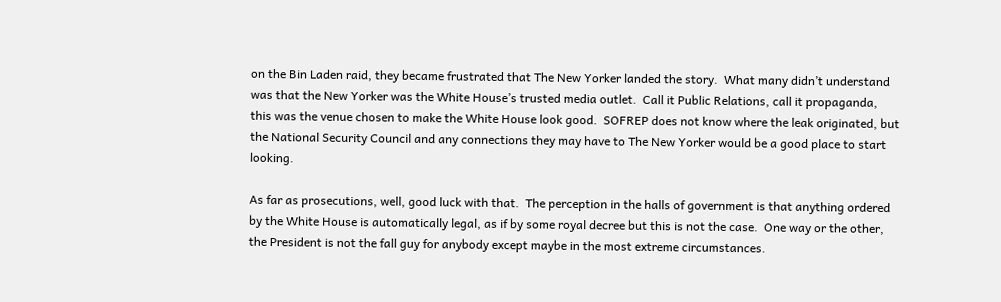on the Bin Laden raid, they became frustrated that The New Yorker landed the story.  What many didn’t understand was that the New Yorker was the White House’s trusted media outlet.  Call it Public Relations, call it propaganda, this was the venue chosen to make the White House look good.  SOFREP does not know where the leak originated, but the National Security Council and any connections they may have to The New Yorker would be a good place to start looking.

As far as prosecutions, well, good luck with that.  The perception in the halls of government is that anything ordered by the White House is automatically legal, as if by some royal decree but this is not the case.  One way or the other, the President is not the fall guy for anybody except maybe in the most extreme circumstances.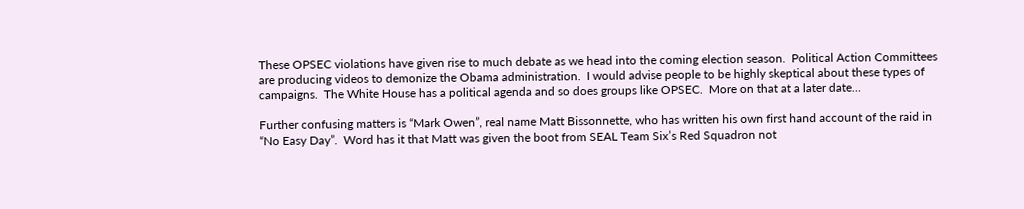These OPSEC violations have given rise to much debate as we head into the coming election season.  Political Action Committees are producing videos to demonize the Obama administration.  I would advise people to be highly skeptical about these types of campaigns.  The White House has a political agenda and so does groups like OPSEC.  More on that at a later date…

Further confusing matters is “Mark Owen”, real name Matt Bissonnette, who has written his own first hand account of the raid in “No Easy Day”.  Word has it that Matt was given the boot from SEAL Team Six’s Red Squadron not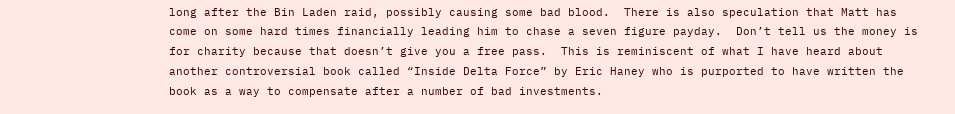long after the Bin Laden raid, possibly causing some bad blood.  There is also speculation that Matt has come on some hard times financially leading him to chase a seven figure payday.  Don’t tell us the money is for charity because that doesn’t give you a free pass.  This is reminiscent of what I have heard about another controversial book called “Inside Delta Force” by Eric Haney who is purported to have written the book as a way to compensate after a number of bad investments.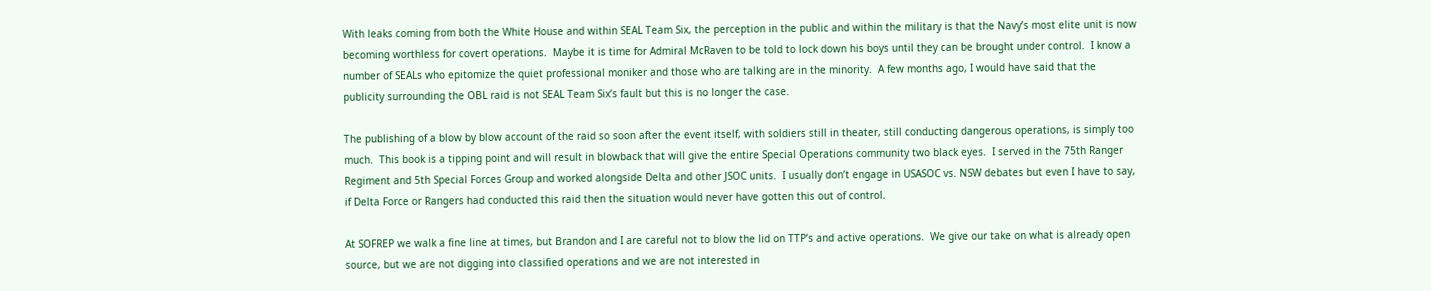With leaks coming from both the White House and within SEAL Team Six, the perception in the public and within the military is that the Navy’s most elite unit is now becoming worthless for covert operations.  Maybe it is time for Admiral McRaven to be told to lock down his boys until they can be brought under control.  I know a number of SEALs who epitomize the quiet professional moniker and those who are talking are in the minority.  A few months ago, I would have said that the publicity surrounding the OBL raid is not SEAL Team Six’s fault but this is no longer the case.

The publishing of a blow by blow account of the raid so soon after the event itself, with soldiers still in theater, still conducting dangerous operations, is simply too much.  This book is a tipping point and will result in blowback that will give the entire Special Operations community two black eyes.  I served in the 75th Ranger Regiment and 5th Special Forces Group and worked alongside Delta and other JSOC units.  I usually don’t engage in USASOC vs. NSW debates but even I have to say, if Delta Force or Rangers had conducted this raid then the situation would never have gotten this out of control.

At SOFREP we walk a fine line at times, but Brandon and I are careful not to blow the lid on TTP’s and active operations.  We give our take on what is already open source, but we are not digging into classified operations and we are not interested in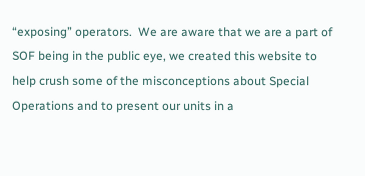“exposing” operators.  We are aware that we are a part of SOF being in the public eye, we created this website to help crush some of the misconceptions about Special Operations and to present our units in a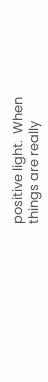positive light.  When things are really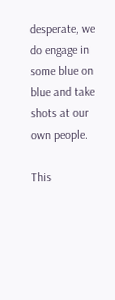desperate, we do engage in some blue on blue and take shots at our own people.

This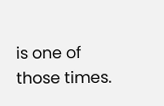is one of those times.